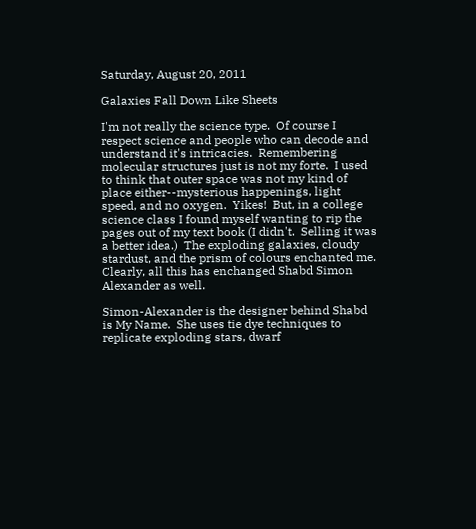Saturday, August 20, 2011

Galaxies Fall Down Like Sheets

I'm not really the science type.  Of course I respect science and people who can decode and understand it's intricacies.  Remembering molecular structures just is not my forte.  I used to think that outer space was not my kind of place either--mysterious happenings, light speed, and no oxygen.  Yikes!  But, in a college science class I found myself wanting to rip the pages out of my text book (I didn't.  Selling it was a better idea.)  The exploding galaxies, cloudy stardust, and the prism of colours enchanted me.  Clearly, all this has enchanged Shabd Simon Alexander as well.

Simon-Alexander is the designer behind Shabd is My Name.  She uses tie dye techniques to replicate exploding stars, dwarf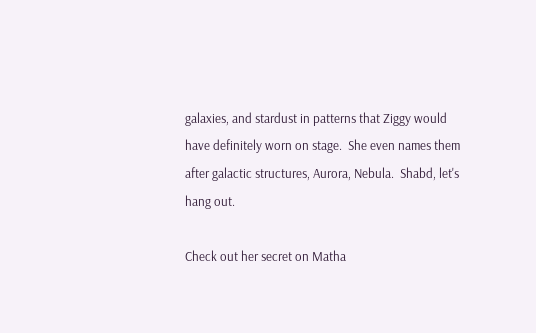galaxies, and stardust in patterns that Ziggy would have definitely worn on stage.  She even names them after galactic structures, Aurora, Nebula.  Shabd, let's hang out.

Check out her secret on Matha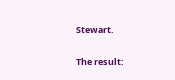Stewart.

The result: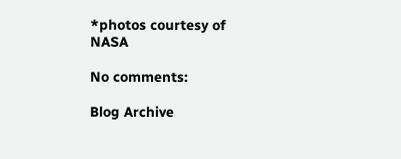*photos courtesy of NASA

No comments:

Blog Archive